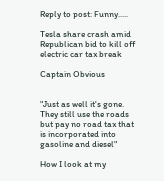Reply to post: Funny.....

Tesla share crash amid Republican bid to kill off electric car tax break

Captain Obvious


"Just as well it's gone. They still use the roads but pay no road tax that is incorporated into gasoline and diesel"

How I look at my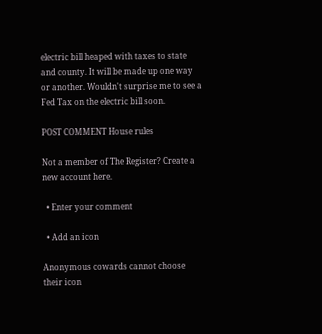electric bill heaped with taxes to state and county. It will be made up one way or another. Wouldn't surprise me to see a Fed Tax on the electric bill soon.

POST COMMENT House rules

Not a member of The Register? Create a new account here.

  • Enter your comment

  • Add an icon

Anonymous cowards cannot choose their icon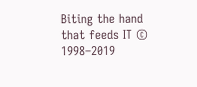Biting the hand that feeds IT © 1998–2019